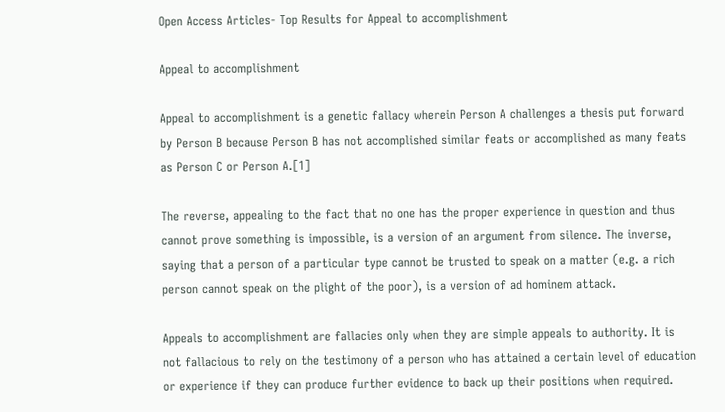Open Access Articles- Top Results for Appeal to accomplishment

Appeal to accomplishment

Appeal to accomplishment is a genetic fallacy wherein Person A challenges a thesis put forward by Person B because Person B has not accomplished similar feats or accomplished as many feats as Person C or Person A.[1]

The reverse, appealing to the fact that no one has the proper experience in question and thus cannot prove something is impossible, is a version of an argument from silence. The inverse, saying that a person of a particular type cannot be trusted to speak on a matter (e.g. a rich person cannot speak on the plight of the poor), is a version of ad hominem attack.

Appeals to accomplishment are fallacies only when they are simple appeals to authority. It is not fallacious to rely on the testimony of a person who has attained a certain level of education or experience if they can produce further evidence to back up their positions when required.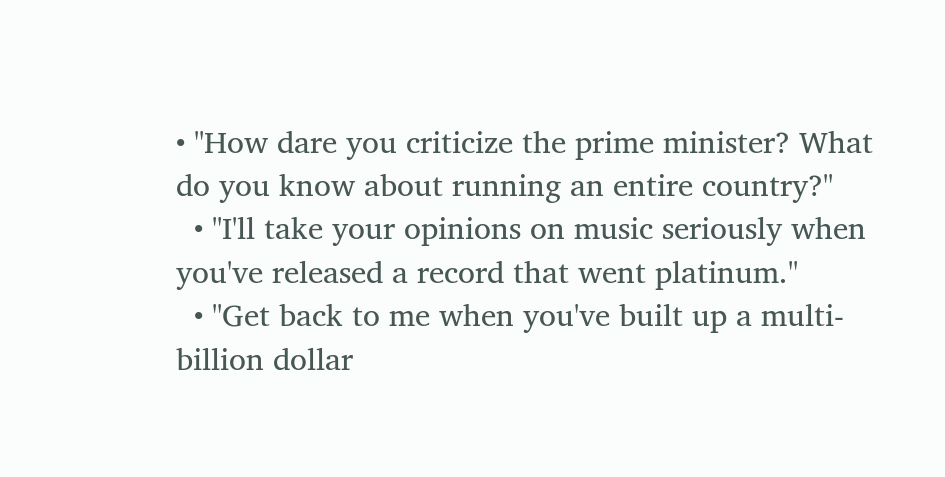• "How dare you criticize the prime minister? What do you know about running an entire country?"
  • "I'll take your opinions on music seriously when you've released a record that went platinum."
  • "Get back to me when you've built up a multi-billion dollar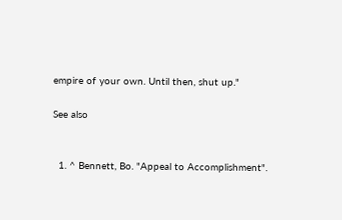empire of your own. Until then, shut up."

See also


  1. ^ Bennett, Bo. "Appeal to Accomplishment".